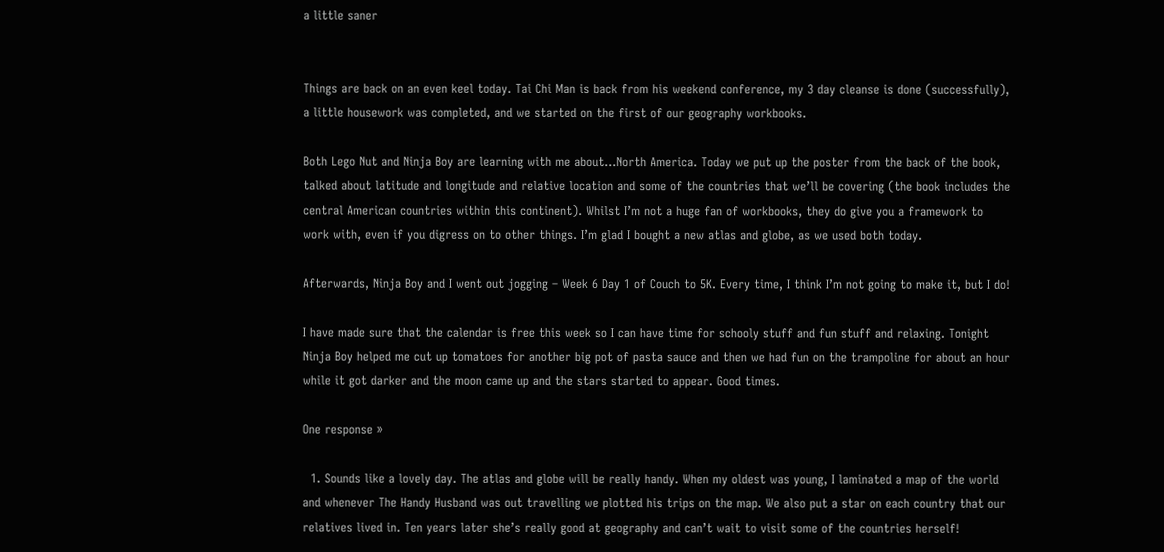a little saner


Things are back on an even keel today. Tai Chi Man is back from his weekend conference, my 3 day cleanse is done (successfully), a little housework was completed, and we started on the first of our geography workbooks.

Both Lego Nut and Ninja Boy are learning with me about…North America. Today we put up the poster from the back of the book, talked about latitude and longitude and relative location and some of the countries that we’ll be covering (the book includes the central American countries within this continent). Whilst I’m not a huge fan of workbooks, they do give you a framework to work with, even if you digress on to other things. I’m glad I bought a new atlas and globe, as we used both today.

Afterwards, Ninja Boy and I went out jogging – Week 6 Day 1 of Couch to 5K. Every time, I think I’m not going to make it, but I do!

I have made sure that the calendar is free this week so I can have time for schooly stuff and fun stuff and relaxing. Tonight Ninja Boy helped me cut up tomatoes for another big pot of pasta sauce and then we had fun on the trampoline for about an hour while it got darker and the moon came up and the stars started to appear. Good times.

One response »

  1. Sounds like a lovely day. The atlas and globe will be really handy. When my oldest was young, I laminated a map of the world and whenever The Handy Husband was out travelling we plotted his trips on the map. We also put a star on each country that our relatives lived in. Ten years later she’s really good at geography and can’t wait to visit some of the countries herself!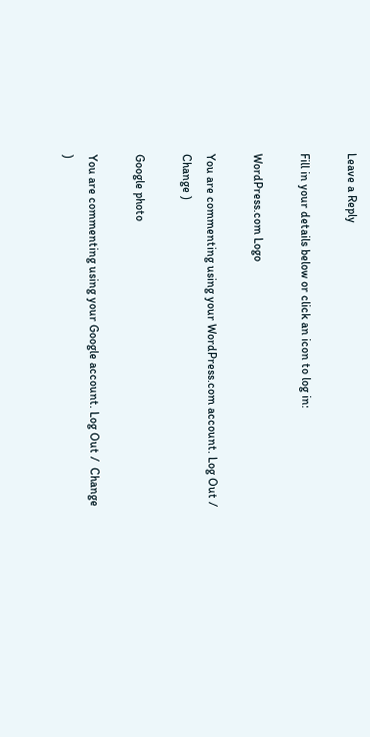Leave a Reply

Fill in your details below or click an icon to log in:

WordPress.com Logo

You are commenting using your WordPress.com account. Log Out /  Change )

Google photo

You are commenting using your Google account. Log Out /  Change )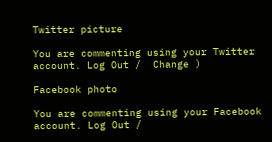Twitter picture

You are commenting using your Twitter account. Log Out /  Change )

Facebook photo

You are commenting using your Facebook account. Log Out /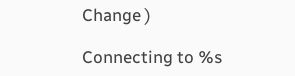Change )

Connecting to %s